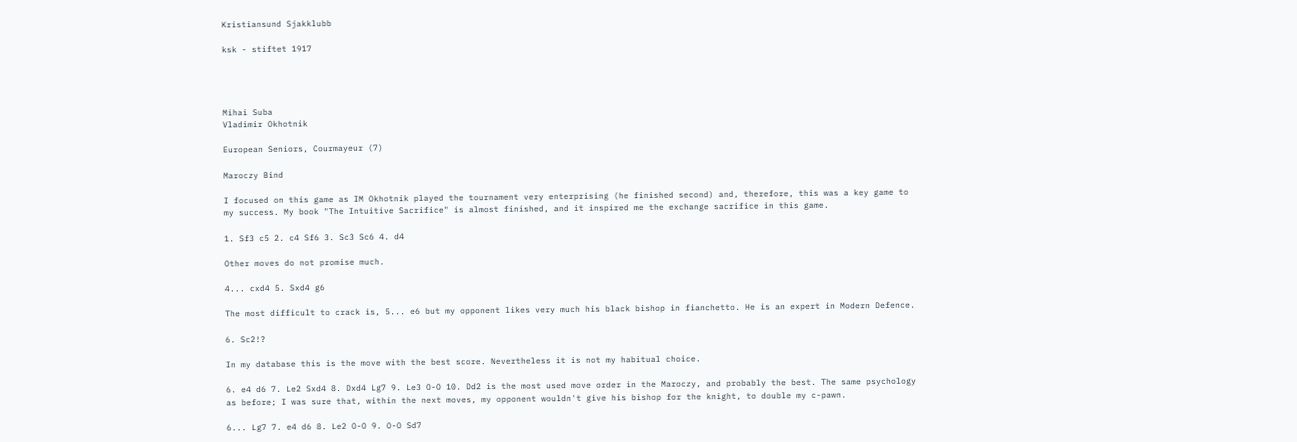Kristiansund Sjakklubb

ksk - stiftet 1917




Mihai Suba
Vladimir Okhotnik

European Seniors, Courmayeur (7)

Maroczy Bind

I focused on this game as IM Okhotnik played the tournament very enterprising (he finished second) and, therefore, this was a key game to my success. My book "The Intuitive Sacrifice" is almost finished, and it inspired me the exchange sacrifice in this game.

1. Sf3 c5 2. c4 Sf6 3. Sc3 Sc6 4. d4

Other moves do not promise much.

4... cxd4 5. Sxd4 g6

The most difficult to crack is, 5... e6 but my opponent likes very much his black bishop in fianchetto. He is an expert in Modern Defence.

6. Sc2!?

In my database this is the move with the best score. Nevertheless it is not my habitual choice.

6. e4 d6 7. Le2 Sxd4 8. Dxd4 Lg7 9. Le3 O-O 10. Dd2 is the most used move order in the Maroczy, and probably the best. The same psychology as before; I was sure that, within the next moves, my opponent wouldn't give his bishop for the knight, to double my c-pawn.

6... Lg7 7. e4 d6 8. Le2 O-O 9. O-O Sd7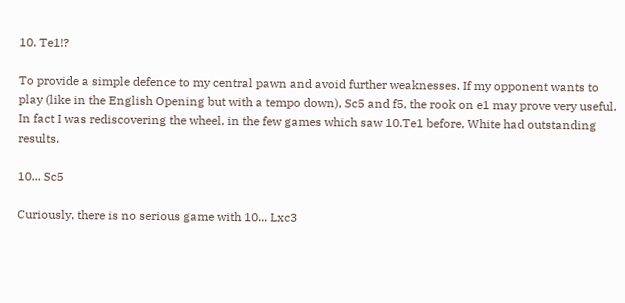10. Te1!?

To provide a simple defence to my central pawn and avoid further weaknesses. If my opponent wants to play (like in the English Opening but with a tempo down), Sc5 and f5, the rook on e1 may prove very useful. In fact I was rediscovering the wheel, in the few games which saw 10.Te1 before, White had outstanding results.

10... Sc5

Curiously, there is no serious game with 10... Lxc3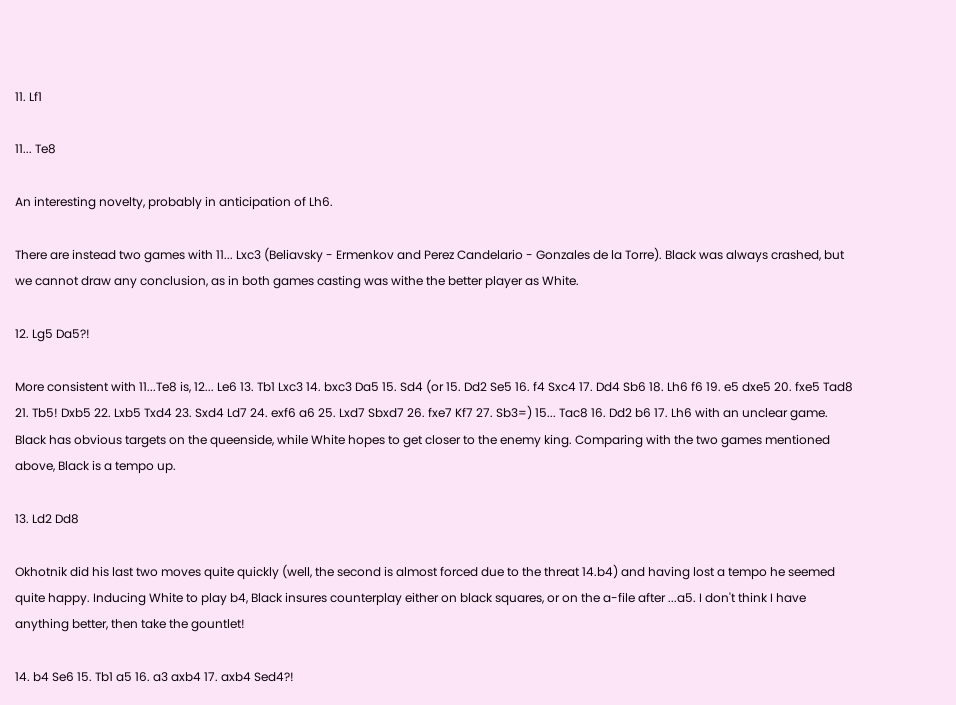11. Lf1

11... Te8

An interesting novelty, probably in anticipation of Lh6.

There are instead two games with 11... Lxc3 (Beliavsky - Ermenkov and Perez Candelario - Gonzales de la Torre). Black was always crashed, but we cannot draw any conclusion, as in both games casting was withe the better player as White.

12. Lg5 Da5?!

More consistent with 11...Te8 is, 12... Le6 13. Tb1 Lxc3 14. bxc3 Da5 15. Sd4 (or 15. Dd2 Se5 16. f4 Sxc4 17. Dd4 Sb6 18. Lh6 f6 19. e5 dxe5 20. fxe5 Tad8 21. Tb5! Dxb5 22. Lxb5 Txd4 23. Sxd4 Ld7 24. exf6 a6 25. Lxd7 Sbxd7 26. fxe7 Kf7 27. Sb3=) 15... Tac8 16. Dd2 b6 17. Lh6 with an unclear game. Black has obvious targets on the queenside, while White hopes to get closer to the enemy king. Comparing with the two games mentioned above, Black is a tempo up.

13. Ld2 Dd8

Okhotnik did his last two moves quite quickly (well, the second is almost forced due to the threat 14.b4) and having lost a tempo he seemed quite happy. Inducing White to play b4, Black insures counterplay either on black squares, or on the a-file after ...a5. I don't think I have anything better, then take the gountlet!

14. b4 Se6 15. Tb1 a5 16. a3 axb4 17. axb4 Sed4?!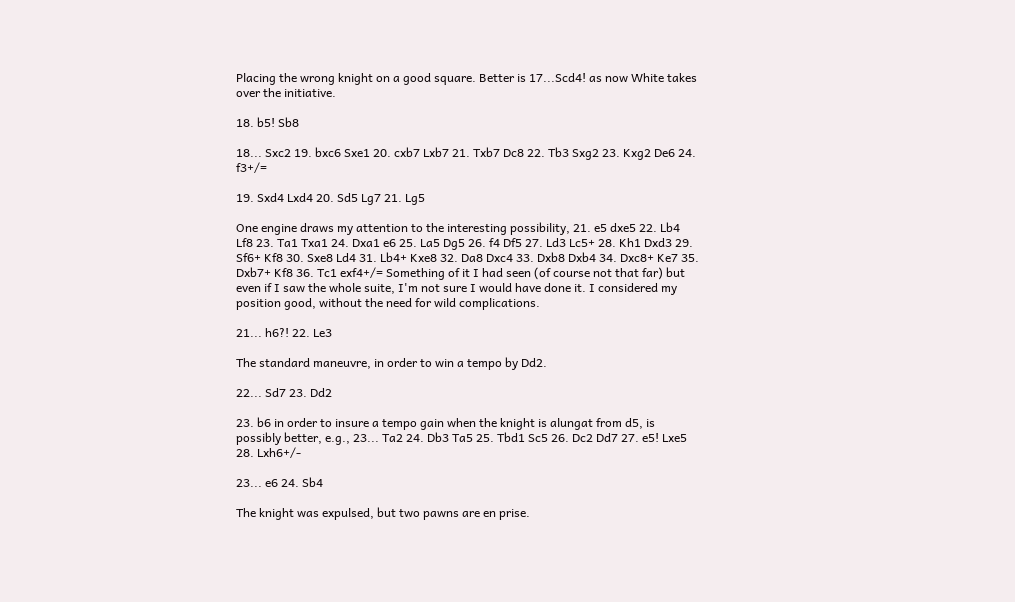Placing the wrong knight on a good square. Better is 17...Scd4! as now White takes over the initiative.

18. b5! Sb8

18... Sxc2 19. bxc6 Sxe1 20. cxb7 Lxb7 21. Txb7 Dc8 22. Tb3 Sxg2 23. Kxg2 De6 24. f3+/=

19. Sxd4 Lxd4 20. Sd5 Lg7 21. Lg5

One engine draws my attention to the interesting possibility, 21. e5 dxe5 22. Lb4 Lf8 23. Ta1 Txa1 24. Dxa1 e6 25. La5 Dg5 26. f4 Df5 27. Ld3 Lc5+ 28. Kh1 Dxd3 29. Sf6+ Kf8 30. Sxe8 Ld4 31. Lb4+ Kxe8 32. Da8 Dxc4 33. Dxb8 Dxb4 34. Dxc8+ Ke7 35. Dxb7+ Kf8 36. Tc1 exf4+/= Something of it I had seen (of course not that far) but even if I saw the whole suite, I'm not sure I would have done it. I considered my position good, without the need for wild complications.

21... h6?! 22. Le3

The standard maneuvre, in order to win a tempo by Dd2.

22... Sd7 23. Dd2

23. b6 in order to insure a tempo gain when the knight is alungat from d5, is possibly better, e.g., 23... Ta2 24. Db3 Ta5 25. Tbd1 Sc5 26. Dc2 Dd7 27. e5! Lxe5 28. Lxh6+/-

23... e6 24. Sb4

The knight was expulsed, but two pawns are en prise.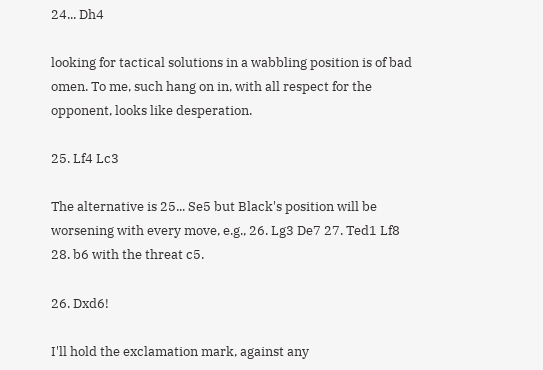24... Dh4

looking for tactical solutions in a wabbling position is of bad omen. To me, such hang on in, with all respect for the opponent, looks like desperation.

25. Lf4 Lc3

The alternative is 25... Se5 but Black's position will be worsening with every move, e.g., 26. Lg3 De7 27. Ted1 Lf8 28. b6 with the threat c5.

26. Dxd6!

I'll hold the exclamation mark, against any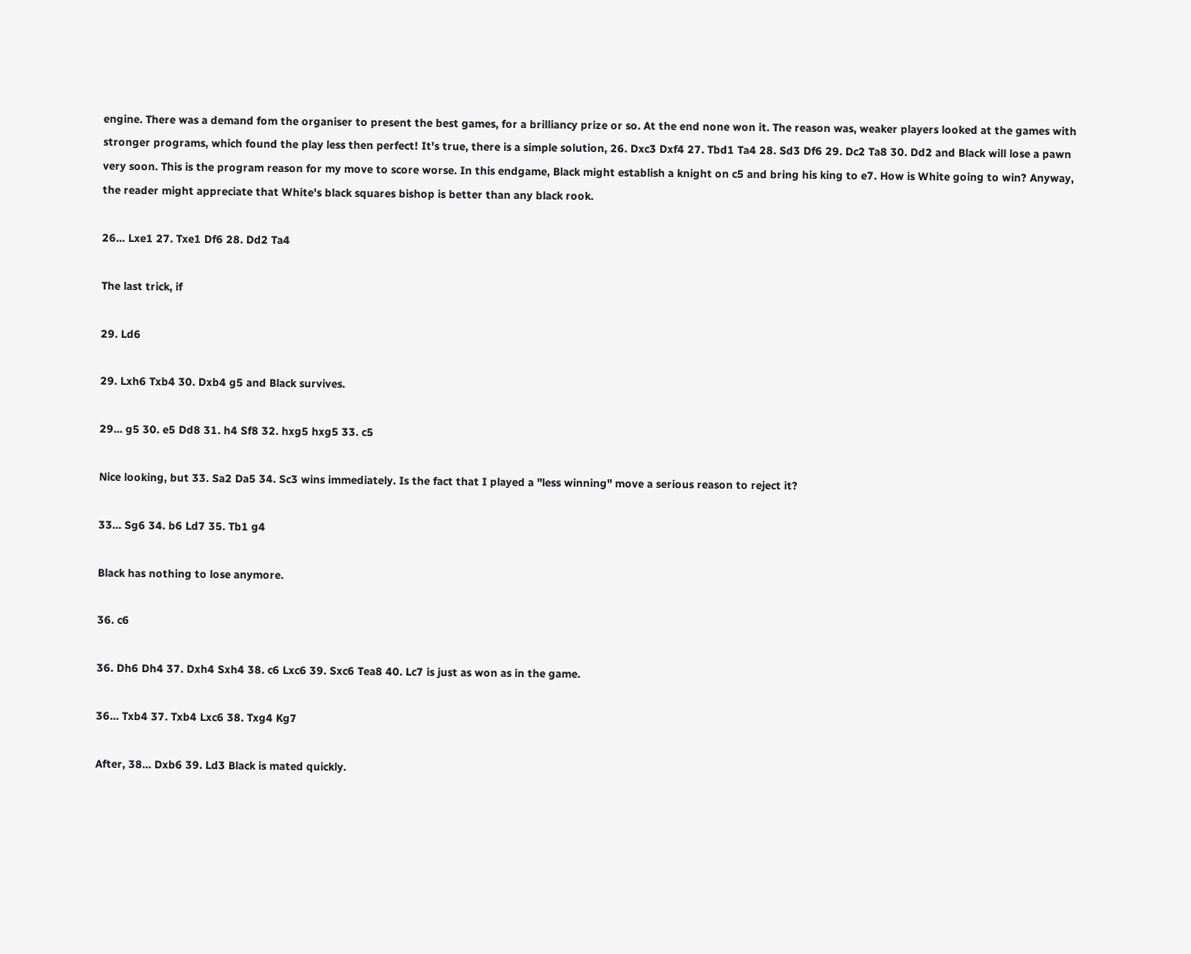engine. There was a demand fom the organiser to present the best games, for a brilliancy prize or so. At the end none won it. The reason was, weaker players looked at the games with stronger programs, which found the play less then perfect! It's true, there is a simple solution, 26. Dxc3 Dxf4 27. Tbd1 Ta4 28. Sd3 Df6 29. Dc2 Ta8 30. Dd2 and Black will lose a pawn very soon. This is the program reason for my move to score worse. In this endgame, Black might establish a knight on c5 and bring his king to e7. How is White going to win? Anyway, the reader might appreciate that White's black squares bishop is better than any black rook.

26... Lxe1 27. Txe1 Df6 28. Dd2 Ta4

The last trick, if

29. Ld6

29. Lxh6 Txb4 30. Dxb4 g5 and Black survives.

29... g5 30. e5 Dd8 31. h4 Sf8 32. hxg5 hxg5 33. c5

Nice looking, but 33. Sa2 Da5 34. Sc3 wins immediately. Is the fact that I played a "less winning" move a serious reason to reject it?

33... Sg6 34. b6 Ld7 35. Tb1 g4

Black has nothing to lose anymore.

36. c6

36. Dh6 Dh4 37. Dxh4 Sxh4 38. c6 Lxc6 39. Sxc6 Tea8 40. Lc7 is just as won as in the game.

36... Txb4 37. Txb4 Lxc6 38. Txg4 Kg7

After, 38... Dxb6 39. Ld3 Black is mated quickly.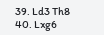39. Ld3 Th8 40. Lxg6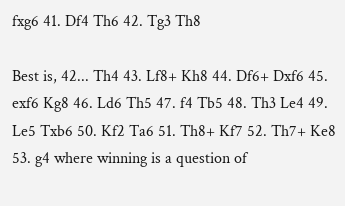fxg6 41. Df4 Th6 42. Tg3 Th8

Best is, 42... Th4 43. Lf8+ Kh8 44. Df6+ Dxf6 45. exf6 Kg8 46. Ld6 Th5 47. f4 Tb5 48. Th3 Le4 49. Le5 Txb6 50. Kf2 Ta6 51. Th8+ Kf7 52. Th7+ Ke8 53. g4 where winning is a question of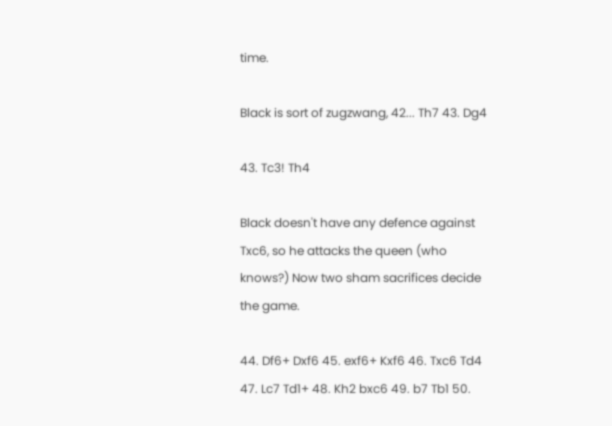time.

Black is sort of zugzwang, 42... Th7 43. Dg4

43. Tc3! Th4

Black doesn't have any defence against Txc6, so he attacks the queen (who knows?) Now two sham sacrifices decide the game.

44. Df6+ Dxf6 45. exf6+ Kxf6 46. Txc6 Td4 47. Lc7 Td1+ 48. Kh2 bxc6 49. b7 Tb1 50.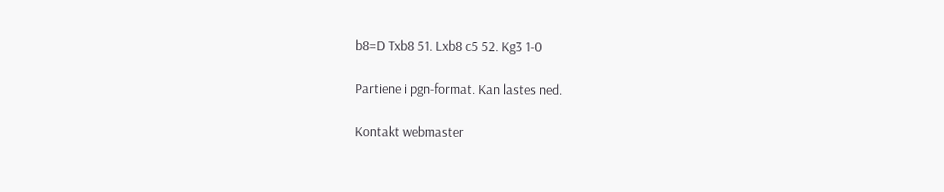b8=D Txb8 51. Lxb8 c5 52. Kg3 1-0

Partiene i pgn-format. Kan lastes ned.

Kontakt webmaster